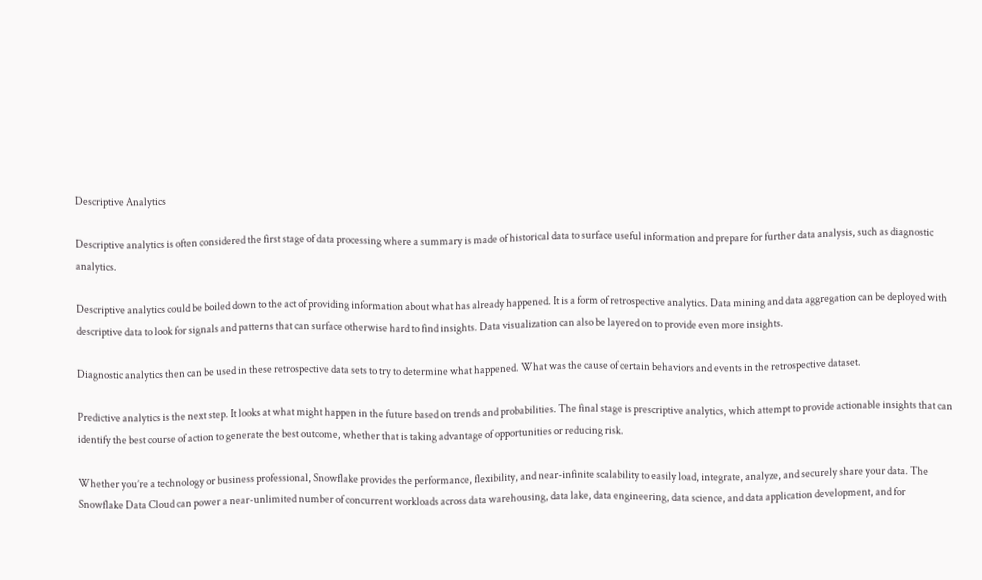Descriptive Analytics

Descriptive analytics is often considered the first stage of data processing where a summary is made of historical data to surface useful information and prepare for further data analysis, such as diagnostic analytics.

Descriptive analytics could be boiled down to the act of providing information about what has already happened. It is a form of retrospective analytics. Data mining and data aggregation can be deployed with descriptive data to look for signals and patterns that can surface otherwise hard to find insights. Data visualization can also be layered on to provide even more insights.

Diagnostic analytics then can be used in these retrospective data sets to try to determine what happened. What was the cause of certain behaviors and events in the retrospective dataset.

Predictive analytics is the next step. It looks at what might happen in the future based on trends and probabilities. The final stage is prescriptive analytics, which attempt to provide actionable insights that can identify the best course of action to generate the best outcome, whether that is taking advantage of opportunities or reducing risk.

Whether you’re a technology or business professional, Snowflake provides the performance, flexibility, and near-infinite scalability to easily load, integrate, analyze, and securely share your data. The Snowflake Data Cloud can power a near-unlimited number of concurrent workloads across data warehousing, data lake, data engineering, data science, and data application development, and for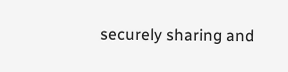securely sharing and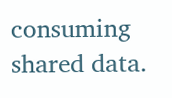consuming shared data.